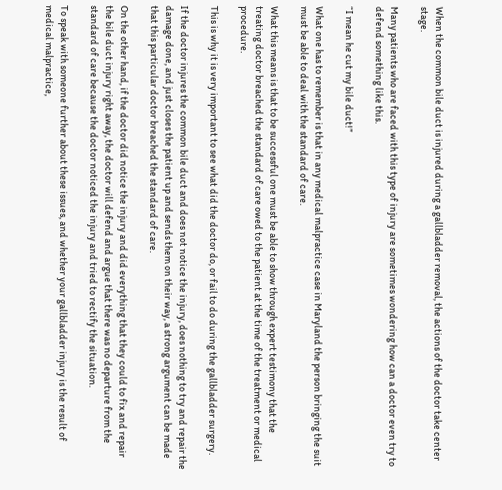When the common bile duct is injured during a gallbladder removal, the actions of the doctor take center stage.

Many patients who are faced with this type of injury are sometimes wondering how can a doctor even try to defend something like this.

“I mean he cut my bile duct!”

What one has to remember is that in any medical malpractice case in Maryland the person bringing the suit must be able to deal with the standard of care.

What this means is that to be successful one must be able to show through expert testimony that the treating doctor breached the standard of care owed to the patient at the time of the treatment or medical procedure.

This is why it is very important to see what did the doctor do, or fail to do during the gallbladder surgery.

If the doctor injures the common bile duct and does not notice the injury, does nothing to try and repair the damage done, and just closes the patient up and sends them on their way, a strong argument can be made that this particular doctor breached the standard of care.

On the other hand, if the doctor did notice the injury and did everything that they could to fix and repair the bile duct injury right away, the doctor will defend and argue that there was no departure from the standard of care because the doctor noticed the injury and tried to rectify the situation.

To speak with someone further about these issues, and whether your gallbladder injury is the result of medical malpractice,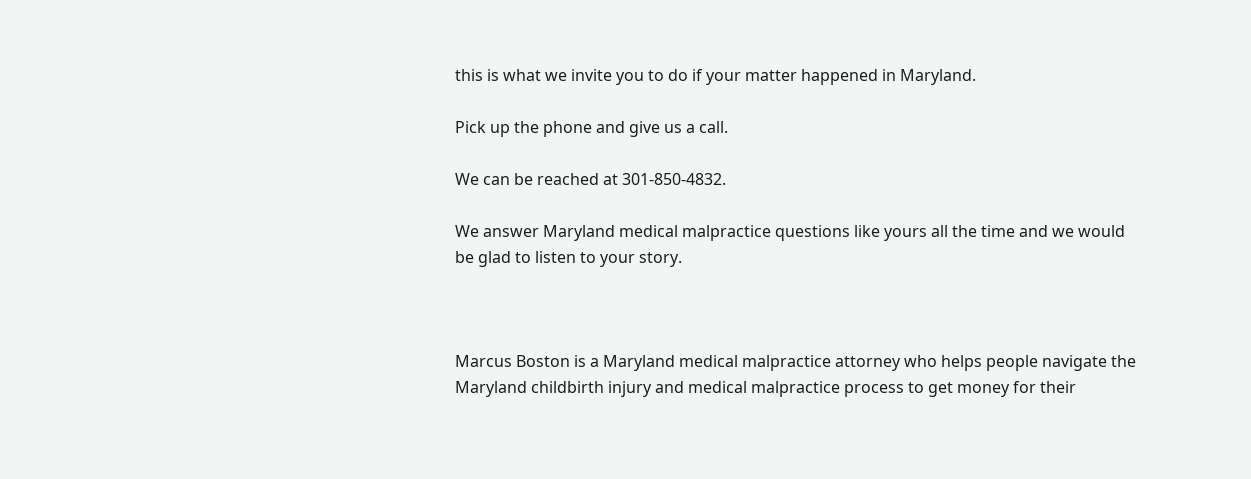this is what we invite you to do if your matter happened in Maryland.

Pick up the phone and give us a call.

We can be reached at 301-850-4832.

We answer Maryland medical malpractice questions like yours all the time and we would be glad to listen to your story.



Marcus Boston is a Maryland medical malpractice attorney who helps people navigate the Maryland childbirth injury and medical malpractice process to get money for their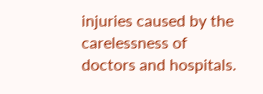injuries caused by the carelessness of doctors and hospitals.